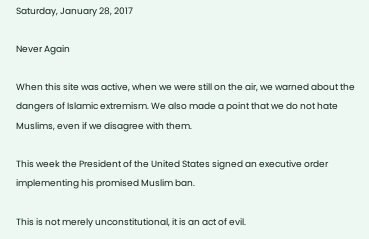Saturday, January 28, 2017

Never Again

When this site was active, when we were still on the air, we warned about the dangers of Islamic extremism. We also made a point that we do not hate Muslims, even if we disagree with them.

This week the President of the United States signed an executive order implementing his promised Muslim ban.

This is not merely unconstitutional, it is an act of evil.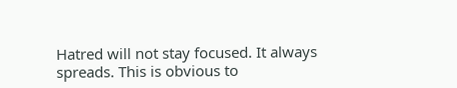Hatred will not stay focused. It always spreads. This is obvious to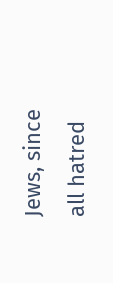Jews, since all hatred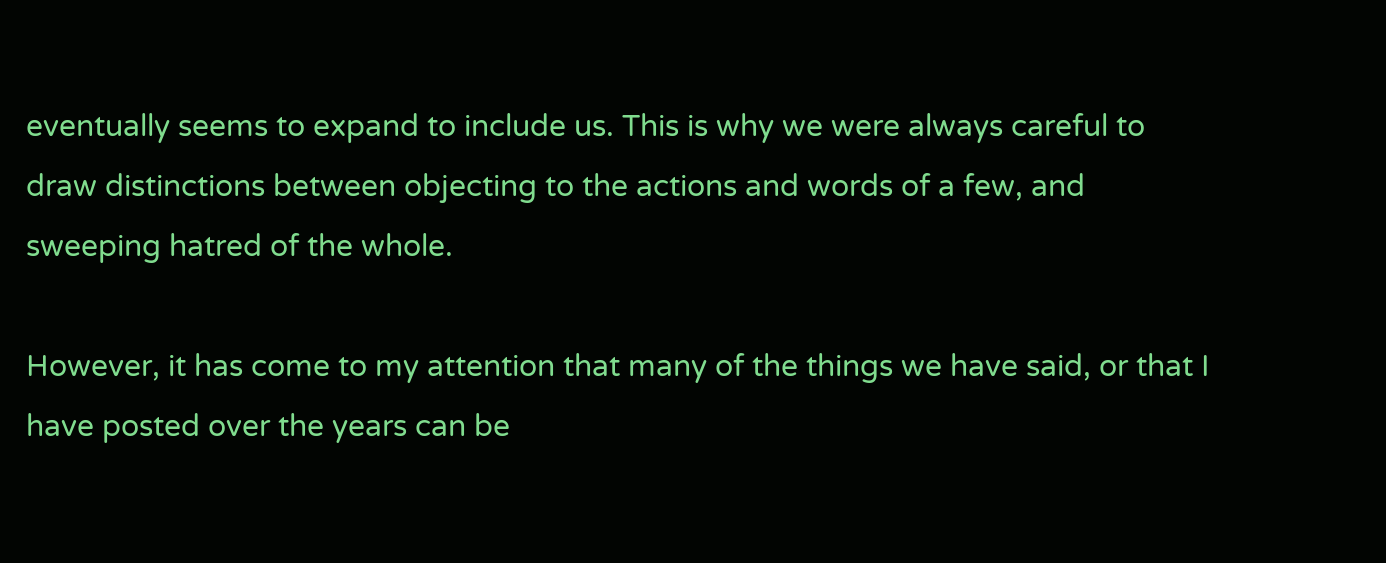eventually seems to expand to include us. This is why we were always careful to draw distinctions between objecting to the actions and words of a few, and sweeping hatred of the whole.

However, it has come to my attention that many of the things we have said, or that I have posted over the years can be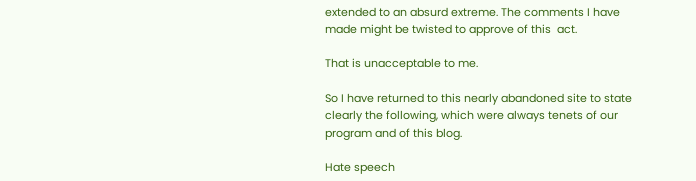extended to an absurd extreme. The comments I have made might be twisted to approve of this  act.

That is unacceptable to me.

So I have returned to this nearly abandoned site to state clearly the following, which were always tenets of our program and of this blog.

Hate speech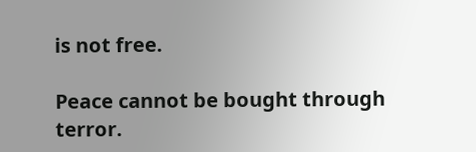is not free.

Peace cannot be bought through terror.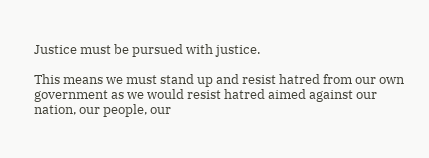Justice must be pursued with justice.

This means we must stand up and resist hatred from our own government as we would resist hatred aimed against our nation, our people, our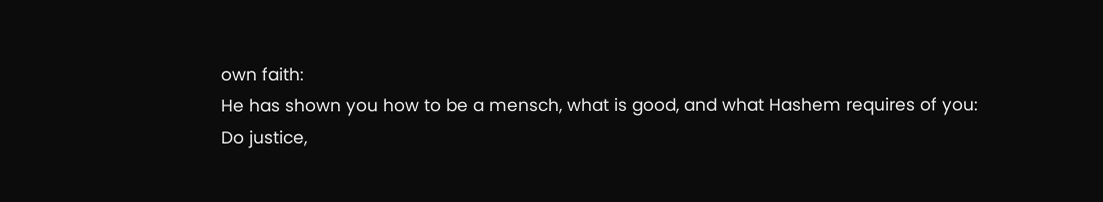own faith:
He has shown you how to be a mensch, what is good, and what Hashem requires of you:
Do justice,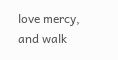love mercy, and walk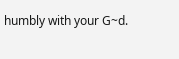humbly with your G~d.